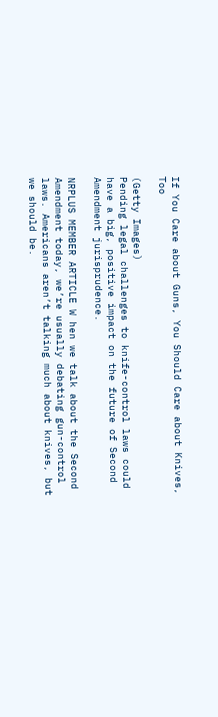If You Care about Guns, You Should Care about Knives, Too

(Getty Images)
Pending legal challenges to knife-control laws could have a big, positive impact on the future of Second Amendment jurisprudence.

NRPLUS MEMBER ARTICLE W hen we talk about the Second Amendment today, we’re usually debating gun-control laws. Americans aren’t talking much about knives, but we should be.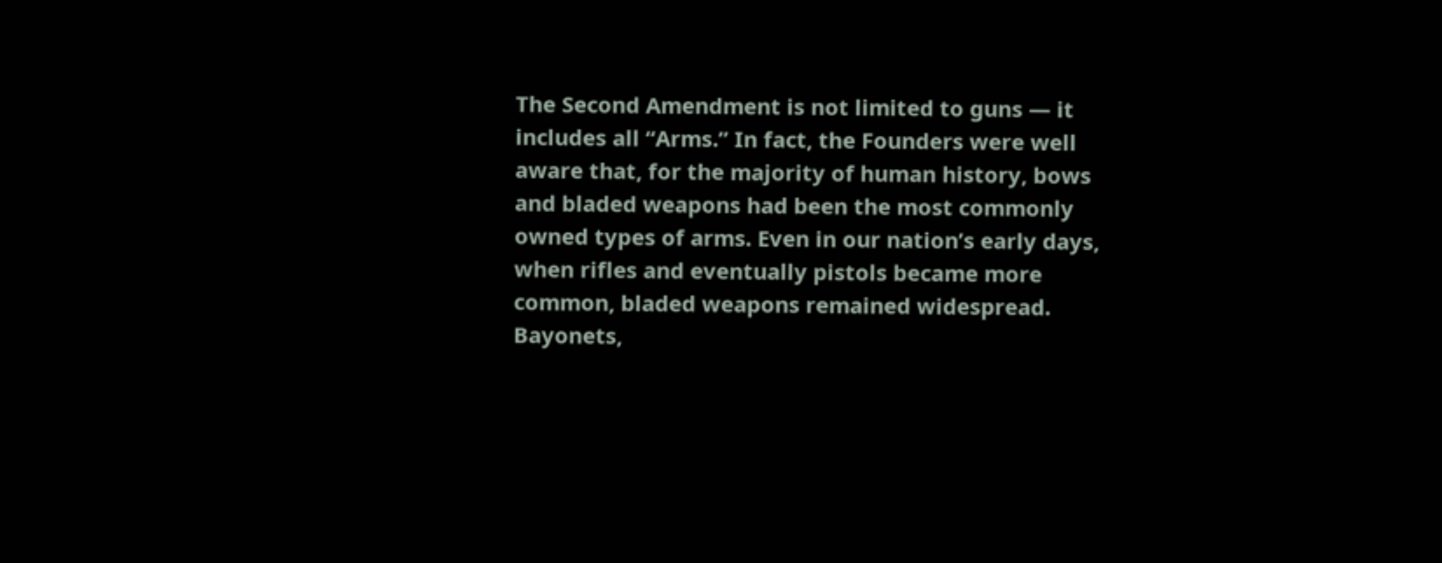The Second Amendment is not limited to guns — it includes all “Arms.” In fact, the Founders were well aware that, for the majority of human history, bows and bladed weapons had been the most commonly owned types of arms. Even in our nation’s early days, when rifles and eventually pistols became more common, bladed weapons remained widespread. Bayonets,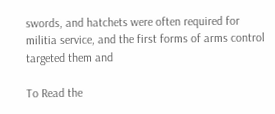swords, and hatchets were often required for militia service, and the first forms of arms control targeted them and

To Read the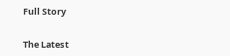Full Story


The Latest